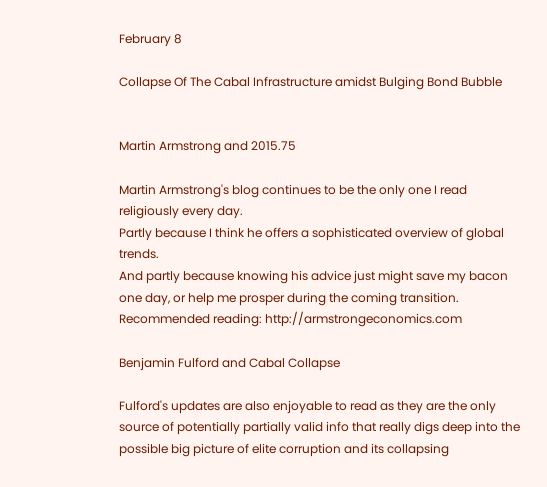February 8

Collapse Of The Cabal Infrastructure amidst Bulging Bond Bubble


Martin Armstrong and 2015.75

Martin Armstrong's blog continues to be the only one I read religiously every day.
Partly because I think he offers a sophisticated overview of global trends.
And partly because knowing his advice just might save my bacon one day, or help me prosper during the coming transition.
Recommended reading: http://armstrongeconomics.com

Benjamin Fulford and Cabal Collapse

Fulford's updates are also enjoyable to read as they are the only source of potentially partially valid info that really digs deep into the possible big picture of elite corruption and its collapsing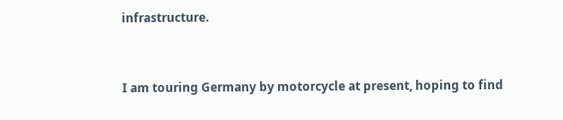infrastructure.


I am touring Germany by motorcycle at present, hoping to find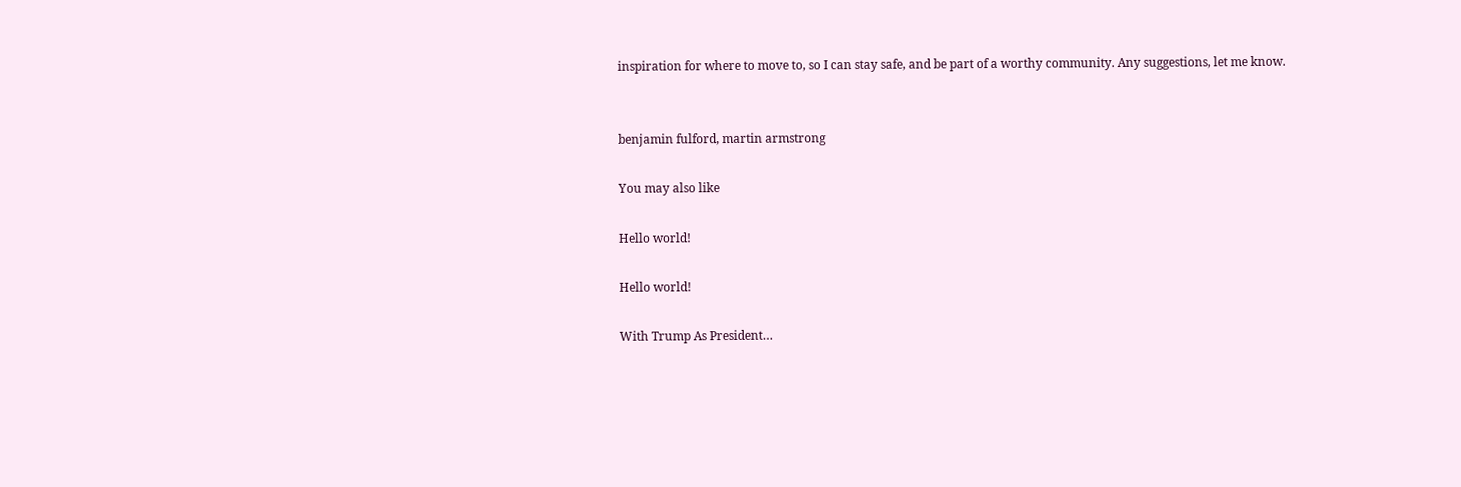inspiration for where to move to, so I can stay safe, and be part of a worthy community. Any suggestions, let me know.


benjamin fulford, martin armstrong

You may also like

Hello world!

Hello world!

With Trump As President…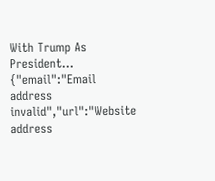With Trump As President…
{"email":"Email address invalid","url":"Website address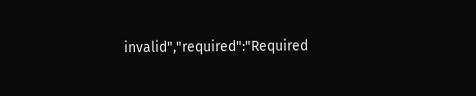invalid","required":"Required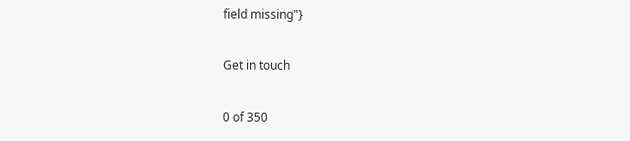field missing"}

Get in touch

0 of 350